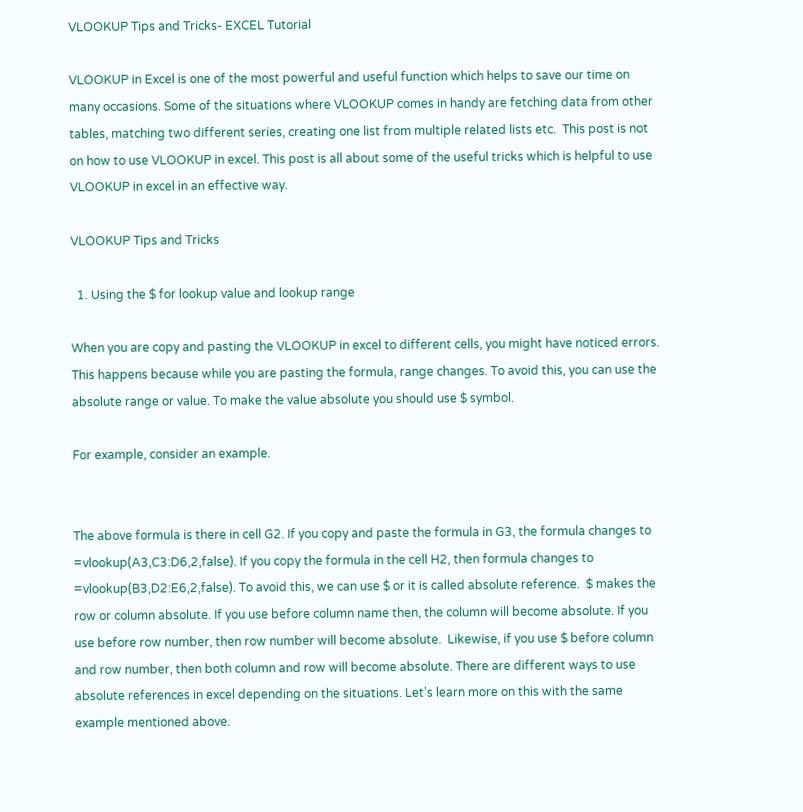VLOOKUP Tips and Tricks- EXCEL Tutorial

VLOOKUP in Excel is one of the most powerful and useful function which helps to save our time on many occasions. Some of the situations where VLOOKUP comes in handy are fetching data from other tables, matching two different series, creating one list from multiple related lists etc.  This post is not on how to use VLOOKUP in excel. This post is all about some of the useful tricks which is helpful to use VLOOKUP in excel in an effective way.

VLOOKUP Tips and Tricks

  1. Using the $ for lookup value and lookup range

When you are copy and pasting the VLOOKUP in excel to different cells, you might have noticed errors. This happens because while you are pasting the formula, range changes. To avoid this, you can use the absolute range or value. To make the value absolute you should use $ symbol.

For example, consider an example.


The above formula is there in cell G2. If you copy and paste the formula in G3, the formula changes to  =vlookup(A3,C3:D6,2,false). If you copy the formula in the cell H2, then formula changes to =vlookup(B3,D2:E6,2,false). To avoid this, we can use $ or it is called absolute reference.  $ makes the row or column absolute. If you use before column name then, the column will become absolute. If you use before row number, then row number will become absolute.  Likewise, if you use $ before column and row number, then both column and row will become absolute. There are different ways to use absolute references in excel depending on the situations. Let’s learn more on this with the same example mentioned above.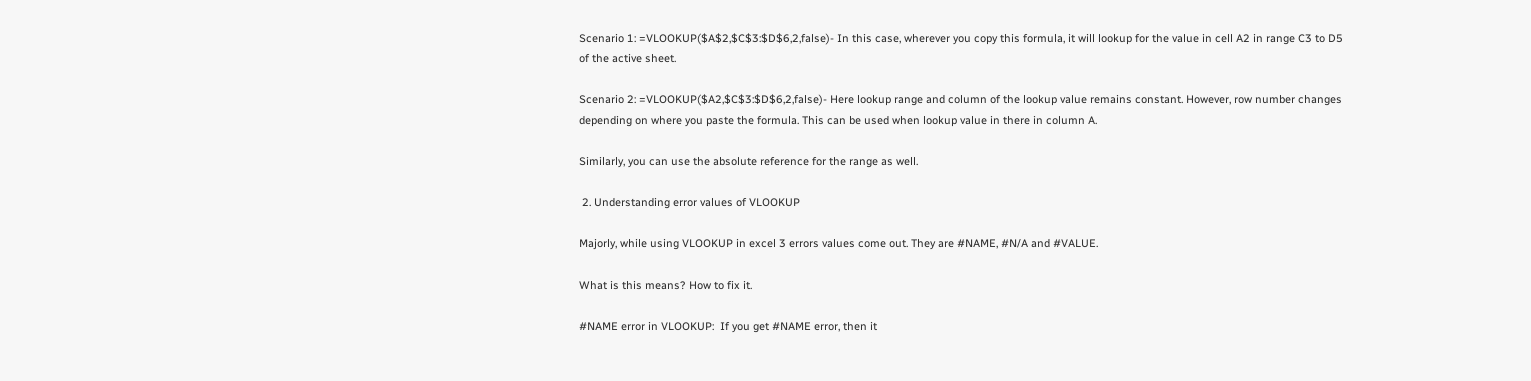Scenario 1: =VLOOKUP($A$2,$C$3:$D$6,2,false)- In this case, wherever you copy this formula, it will lookup for the value in cell A2 in range C3 to D5 of the active sheet.

Scenario 2: =VLOOKUP($A2,$C$3:$D$6,2,false)- Here lookup range and column of the lookup value remains constant. However, row number changes depending on where you paste the formula. This can be used when lookup value in there in column A.

Similarly, you can use the absolute reference for the range as well.

 2. Understanding error values of VLOOKUP

Majorly, while using VLOOKUP in excel 3 errors values come out. They are #NAME, #N/A and #VALUE.

What is this means? How to fix it.

#NAME error in VLOOKUP:  If you get #NAME error, then it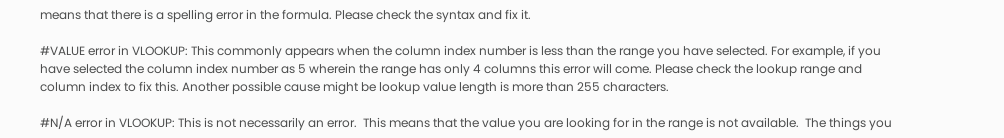means that there is a spelling error in the formula. Please check the syntax and fix it.

#VALUE error in VLOOKUP: This commonly appears when the column index number is less than the range you have selected. For example, if you have selected the column index number as 5 wherein the range has only 4 columns this error will come. Please check the lookup range and column index to fix this. Another possible cause might be lookup value length is more than 255 characters.

#N/A error in VLOOKUP: This is not necessarily an error.  This means that the value you are looking for in the range is not available.  The things you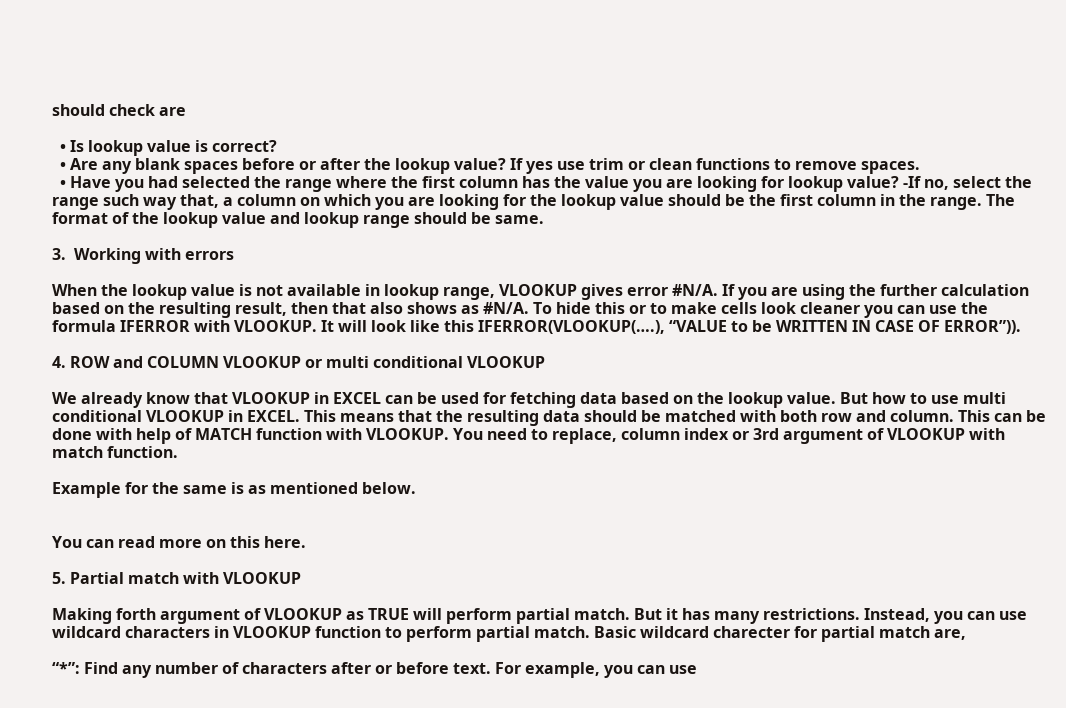should check are

  • Is lookup value is correct?
  • Are any blank spaces before or after the lookup value? If yes use trim or clean functions to remove spaces.
  • Have you had selected the range where the first column has the value you are looking for lookup value? -If no, select the range such way that, a column on which you are looking for the lookup value should be the first column in the range. The format of the lookup value and lookup range should be same.

3.  Working with errors

When the lookup value is not available in lookup range, VLOOKUP gives error #N/A. If you are using the further calculation based on the resulting result, then that also shows as #N/A. To hide this or to make cells look cleaner you can use the formula IFERROR with VLOOKUP. It will look like this IFERROR(VLOOKUP(….), “VALUE to be WRITTEN IN CASE OF ERROR”)).

4. ROW and COLUMN VLOOKUP or multi conditional VLOOKUP

We already know that VLOOKUP in EXCEL can be used for fetching data based on the lookup value. But how to use multi conditional VLOOKUP in EXCEL. This means that the resulting data should be matched with both row and column. This can be done with help of MATCH function with VLOOKUP. You need to replace, column index or 3rd argument of VLOOKUP with match function.

Example for the same is as mentioned below.


You can read more on this here.

5. Partial match with VLOOKUP

Making forth argument of VLOOKUP as TRUE will perform partial match. But it has many restrictions. Instead, you can use wildcard characters in VLOOKUP function to perform partial match. Basic wildcard charecter for partial match are,

“*”: Find any number of characters after or before text. For example, you can use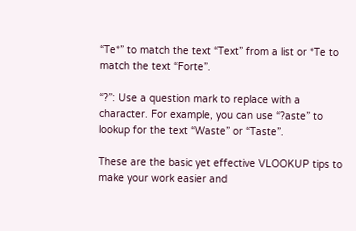“Te*” to match the text “Text” from a list or *Te to match the text “Forte”.

“?”: Use a question mark to replace with a character. For example, you can use “?aste” to lookup for the text “Waste” or “Taste”.

These are the basic yet effective VLOOKUP tips to make your work easier and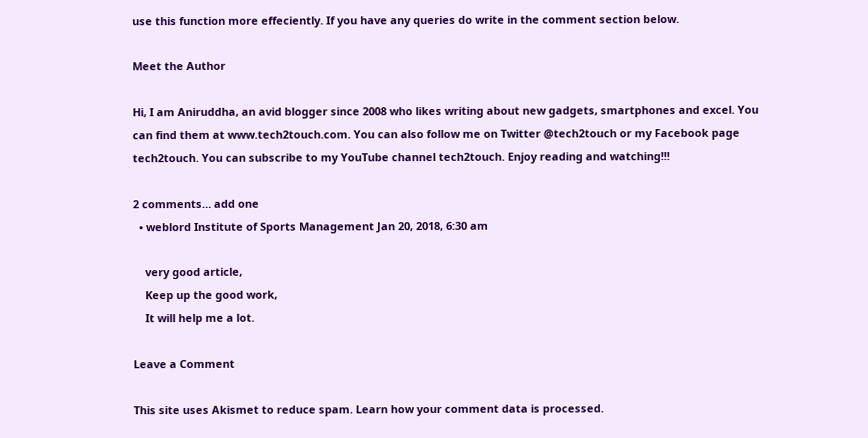use this function more effeciently. If you have any queries do write in the comment section below.

Meet the Author

Hi, I am Aniruddha, an avid blogger since 2008 who likes writing about new gadgets, smartphones and excel. You can find them at www.tech2touch.com. You can also follow me on Twitter @tech2touch or my Facebook page tech2touch. You can subscribe to my YouTube channel tech2touch. Enjoy reading and watching!!!

2 comments… add one
  • weblord Institute of Sports Management Jan 20, 2018, 6:30 am

    very good article,
    Keep up the good work,
    It will help me a lot.

Leave a Comment

This site uses Akismet to reduce spam. Learn how your comment data is processed.